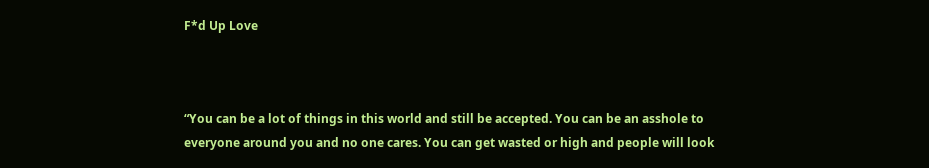F*d Up Love



“You can be a lot of things in this world and still be accepted. You can be an asshole to everyone around you and no one cares. You can get wasted or high and people will look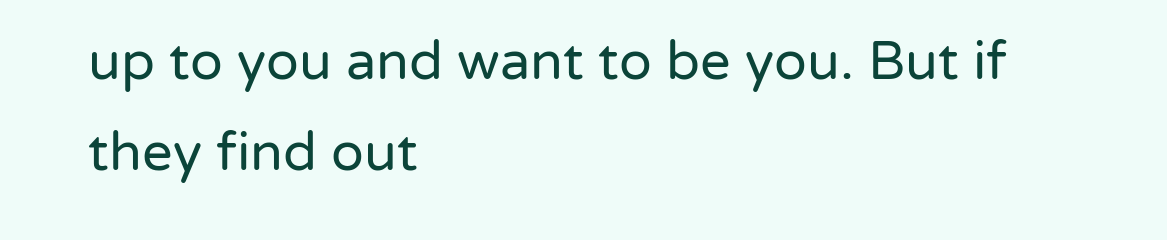up to you and want to be you. But if they find out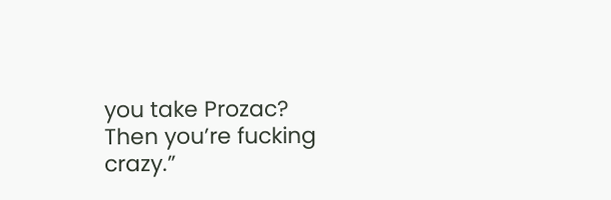you take Prozac? Then you’re fucking crazy.”